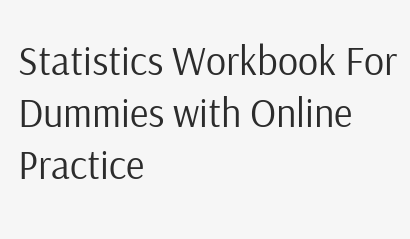Statistics Workbook For Dummies with Online Practice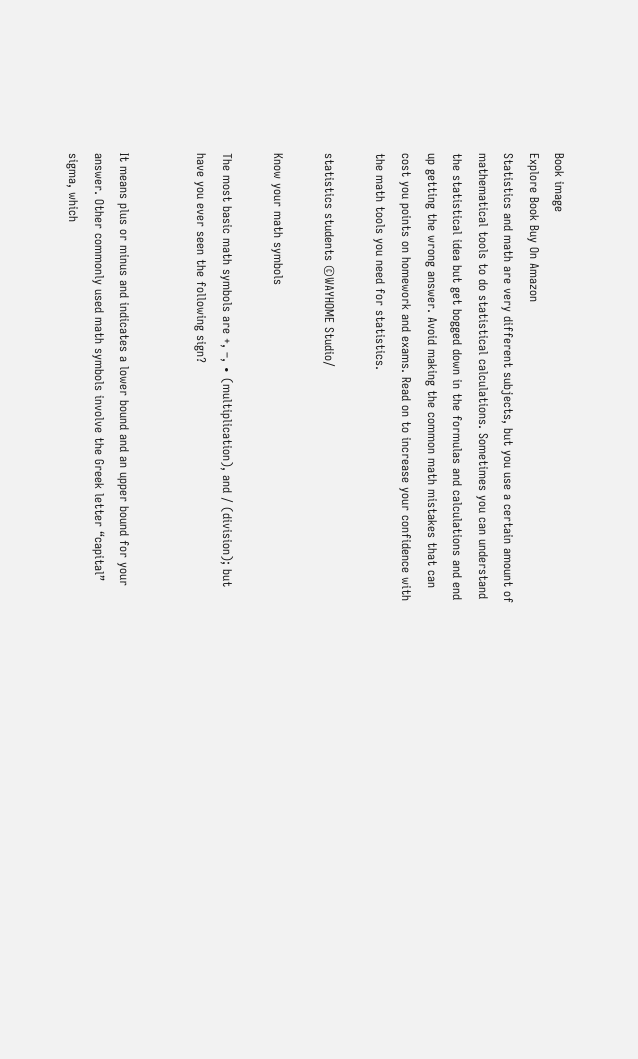Book image
Explore Book Buy On Amazon
Statistics and math are very different subjects, but you use a certain amount of mathematical tools to do statistical calculations. Sometimes you can understand the statistical idea but get bogged down in the formulas and calculations and end up getting the wrong answer. Avoid making the common math mistakes that can cost you points on homework and exams. Read on to increase your confidence with the math tools you need for statistics.

statistics students ©WAYHOME Studio/

Know your math symbols

The most basic math symbols are +, –, ∙ (multiplication), and / (division); but have you ever seen the following sign?


It means plus or minus and indicates a lower bound and an upper bound for your answer. Other commonly used math symbols involve the Greek letter “capital” sigma, which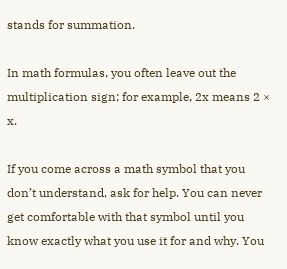stands for summation.

In math formulas, you often leave out the multiplication sign; for example, 2x means 2 × x.

If you come across a math symbol that you don’t understand, ask for help. You can never get comfortable with that symbol until you know exactly what you use it for and why. You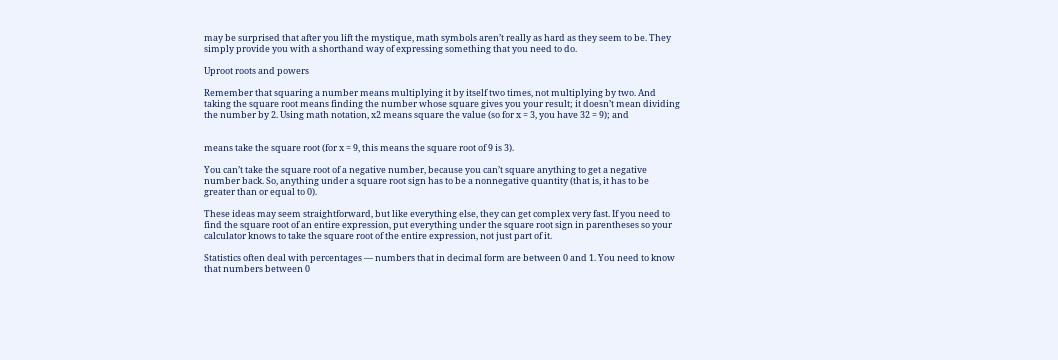may be surprised that after you lift the mystique, math symbols aren’t really as hard as they seem to be. They simply provide you with a shorthand way of expressing something that you need to do.

Uproot roots and powers

Remember that squaring a number means multiplying it by itself two times, not multiplying by two. And taking the square root means finding the number whose square gives you your result; it doesn’t mean dividing the number by 2. Using math notation, x2 means square the value (so for x = 3, you have 32 = 9); and


means take the square root (for x = 9, this means the square root of 9 is 3).

You can’t take the square root of a negative number, because you can’t square anything to get a negative number back. So, anything under a square root sign has to be a nonnegative quantity (that is, it has to be greater than or equal to 0).

These ideas may seem straightforward, but like everything else, they can get complex very fast. If you need to find the square root of an entire expression, put everything under the square root sign in parentheses so your calculator knows to take the square root of the entire expression, not just part of it.

Statistics often deal with percentages — numbers that in decimal form are between 0 and 1. You need to know that numbers between 0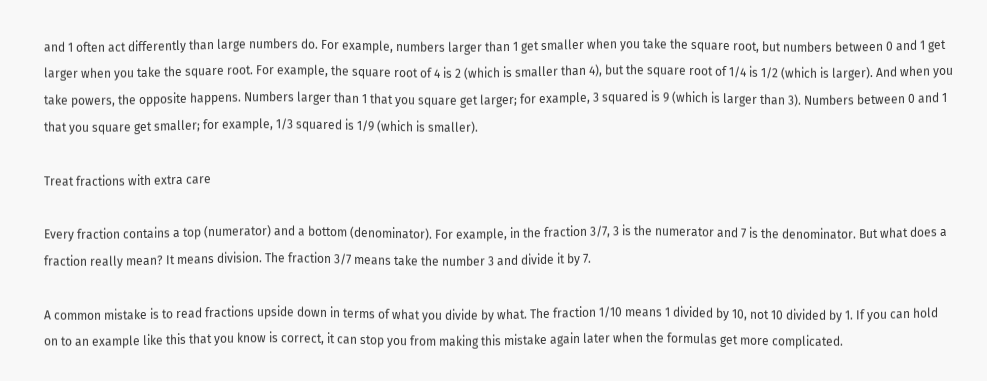and 1 often act differently than large numbers do. For example, numbers larger than 1 get smaller when you take the square root, but numbers between 0 and 1 get larger when you take the square root. For example, the square root of 4 is 2 (which is smaller than 4), but the square root of 1/4 is 1/2 (which is larger). And when you take powers, the opposite happens. Numbers larger than 1 that you square get larger; for example, 3 squared is 9 (which is larger than 3). Numbers between 0 and 1 that you square get smaller; for example, 1/3 squared is 1/9 (which is smaller).

Treat fractions with extra care

Every fraction contains a top (numerator) and a bottom (denominator). For example, in the fraction 3/7, 3 is the numerator and 7 is the denominator. But what does a fraction really mean? It means division. The fraction 3/7 means take the number 3 and divide it by 7.

A common mistake is to read fractions upside down in terms of what you divide by what. The fraction 1/10 means 1 divided by 10, not 10 divided by 1. If you can hold on to an example like this that you know is correct, it can stop you from making this mistake again later when the formulas get more complicated.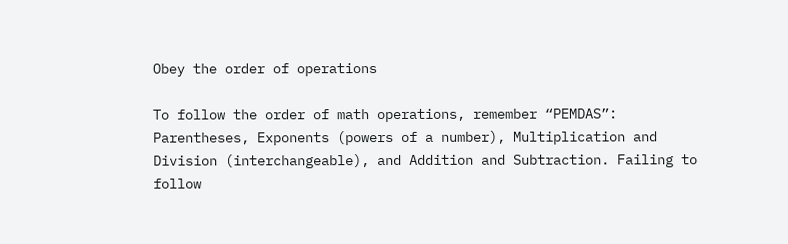Obey the order of operations

To follow the order of math operations, remember “PEMDAS”: Parentheses, Exponents (powers of a number), Multiplication and Division (interchangeable), and Addition and Subtraction. Failing to follow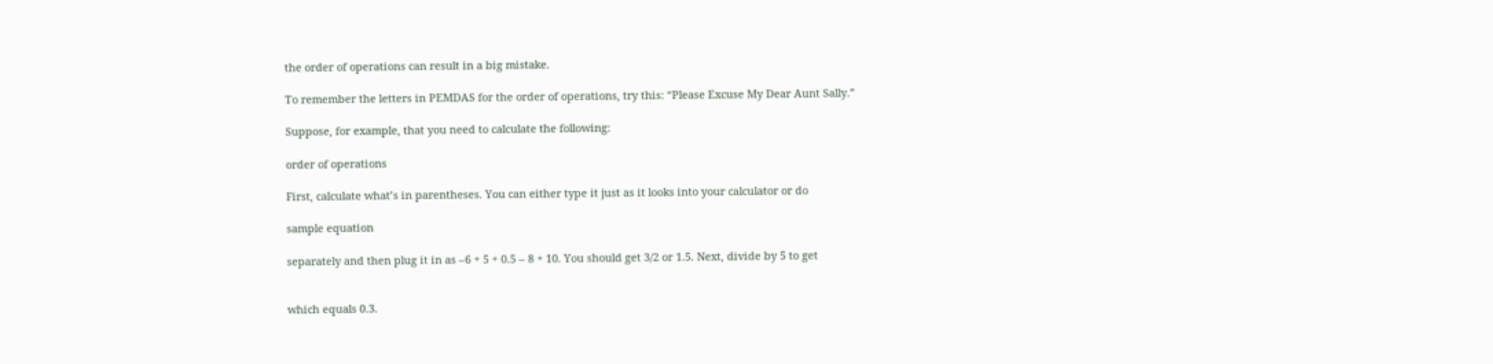the order of operations can result in a big mistake.

To remember the letters in PEMDAS for the order of operations, try this: “Please Excuse My Dear Aunt Sally.”

Suppose, for example, that you need to calculate the following:

order of operations

First, calculate what’s in parentheses. You can either type it just as it looks into your calculator or do

sample equation

separately and then plug it in as –6 + 5 + 0.5 – 8 + 10. You should get 3/2 or 1.5. Next, divide by 5 to get


which equals 0.3.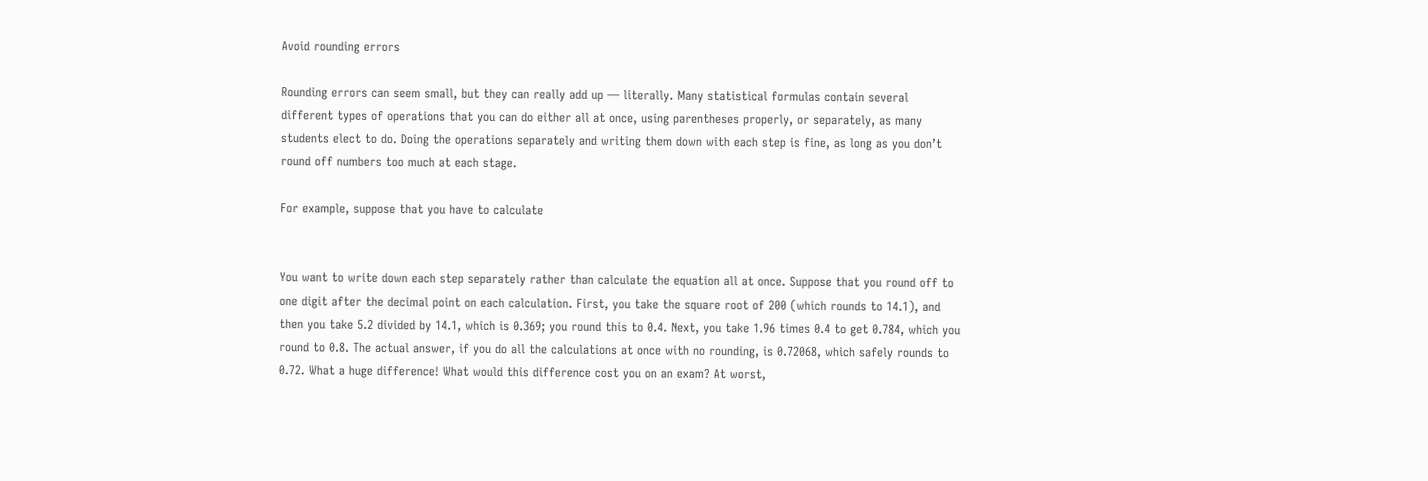Avoid rounding errors

Rounding errors can seem small, but they can really add up — literally. Many statistical formulas contain several different types of operations that you can do either all at once, using parentheses properly, or separately, as many students elect to do. Doing the operations separately and writing them down with each step is fine, as long as you don’t round off numbers too much at each stage.

For example, suppose that you have to calculate


You want to write down each step separately rather than calculate the equation all at once. Suppose that you round off to one digit after the decimal point on each calculation. First, you take the square root of 200 (which rounds to 14.1), and then you take 5.2 divided by 14.1, which is 0.369; you round this to 0.4. Next, you take 1.96 times 0.4 to get 0.784, which you round to 0.8. The actual answer, if you do all the calculations at once with no rounding, is 0.72068, which safely rounds to 0.72. What a huge difference! What would this difference cost you on an exam? At worst,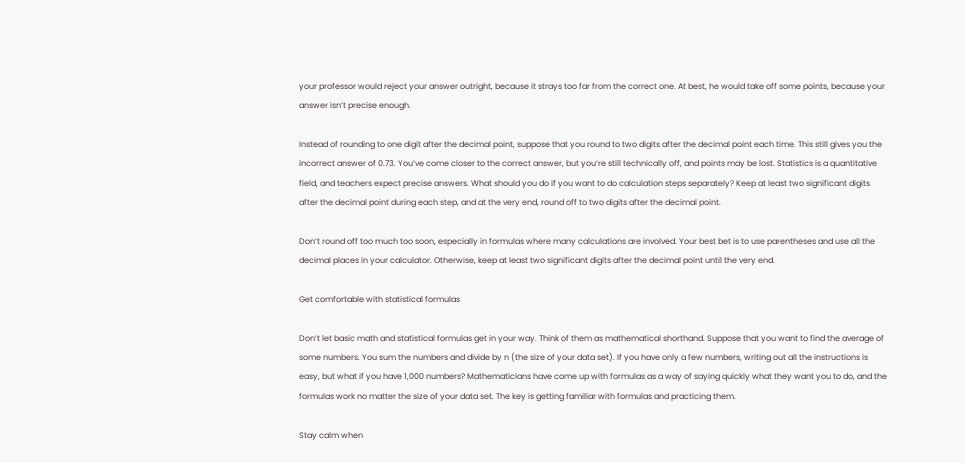your professor would reject your answer outright, because it strays too far from the correct one. At best, he would take off some points, because your answer isn’t precise enough.

Instead of rounding to one digit after the decimal point, suppose that you round to two digits after the decimal point each time. This still gives you the incorrect answer of 0.73. You’ve come closer to the correct answer, but you’re still technically off, and points may be lost. Statistics is a quantitative field, and teachers expect precise answers. What should you do if you want to do calculation steps separately? Keep at least two significant digits after the decimal point during each step, and at the very end, round off to two digits after the decimal point.

Don’t round off too much too soon, especially in formulas where many calculations are involved. Your best bet is to use parentheses and use all the decimal places in your calculator. Otherwise, keep at least two significant digits after the decimal point until the very end.

Get comfortable with statistical formulas

Don’t let basic math and statistical formulas get in your way. Think of them as mathematical shorthand. Suppose that you want to find the average of some numbers. You sum the numbers and divide by n (the size of your data set). If you have only a few numbers, writing out all the instructions is easy, but what if you have 1,000 numbers? Mathematicians have come up with formulas as a way of saying quickly what they want you to do, and the formulas work no matter the size of your data set. The key is getting familiar with formulas and practicing them.

Stay calm when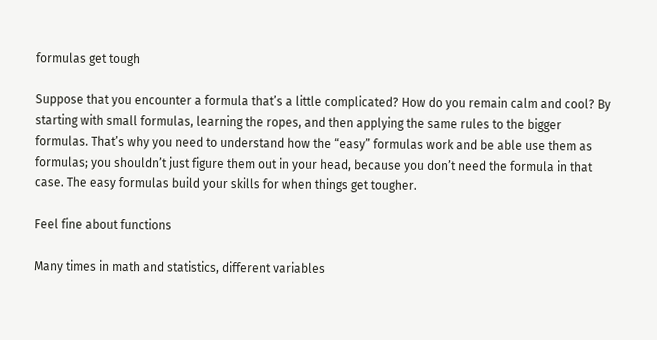formulas get tough

Suppose that you encounter a formula that’s a little complicated? How do you remain calm and cool? By starting with small formulas, learning the ropes, and then applying the same rules to the bigger formulas. That’s why you need to understand how the “easy” formulas work and be able use them as formulas; you shouldn’t just figure them out in your head, because you don’t need the formula in that case. The easy formulas build your skills for when things get tougher.

Feel fine about functions

Many times in math and statistics, different variables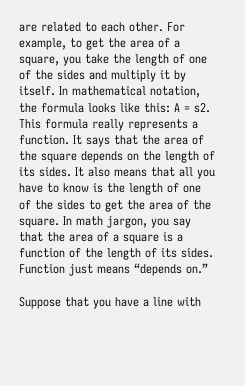are related to each other. For example, to get the area of a square, you take the length of one of the sides and multiply it by itself. In mathematical notation, the formula looks like this: A = s2. This formula really represents a function. It says that the area of the square depends on the length of its sides. It also means that all you have to know is the length of one of the sides to get the area of the square. In math jargon, you say that the area of a square is a function of the length of its sides. Function just means “depends on.”

Suppose that you have a line with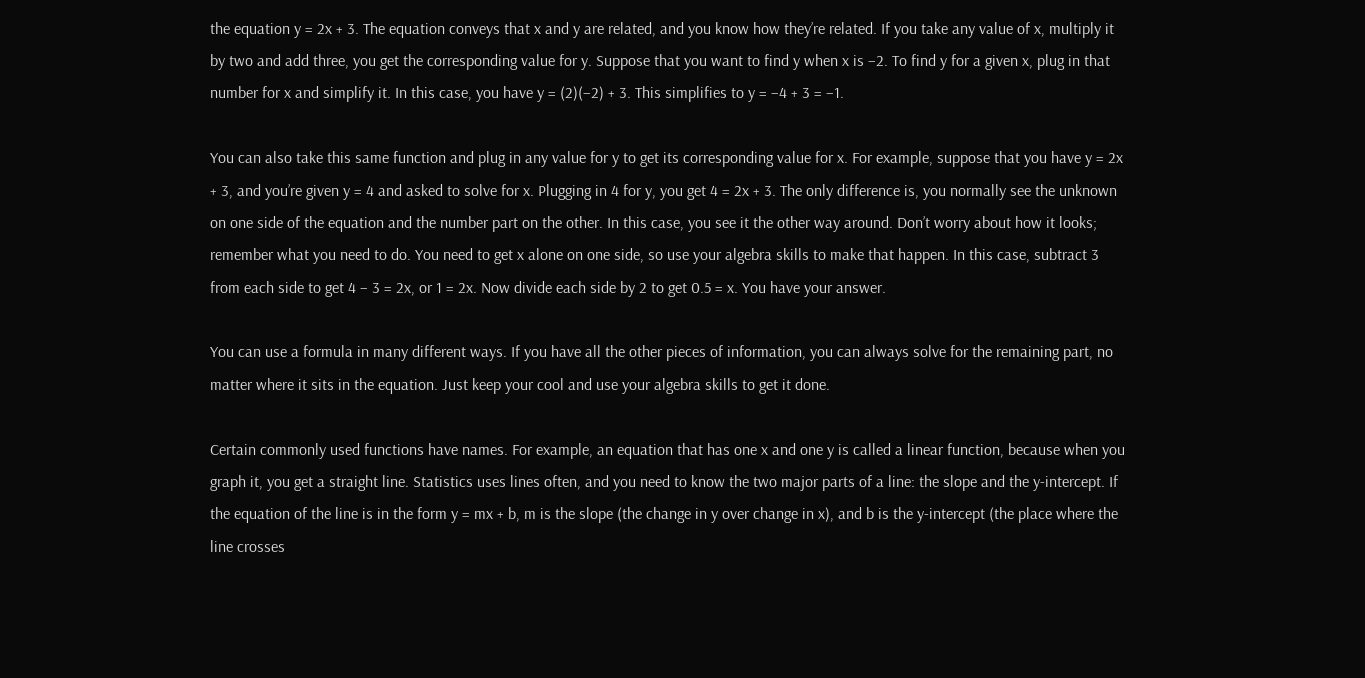the equation y = 2x + 3. The equation conveys that x and y are related, and you know how they’re related. If you take any value of x, multiply it by two and add three, you get the corresponding value for y. Suppose that you want to find y when x is –2. To find y for a given x, plug in that number for x and simplify it. In this case, you have y = (2)(–2) + 3. This simplifies to y = –4 + 3 = –1.

You can also take this same function and plug in any value for y to get its corresponding value for x. For example, suppose that you have y = 2x + 3, and you’re given y = 4 and asked to solve for x. Plugging in 4 for y, you get 4 = 2x + 3. The only difference is, you normally see the unknown on one side of the equation and the number part on the other. In this case, you see it the other way around. Don’t worry about how it looks; remember what you need to do. You need to get x alone on one side, so use your algebra skills to make that happen. In this case, subtract 3 from each side to get 4 – 3 = 2x, or 1 = 2x. Now divide each side by 2 to get 0.5 = x. You have your answer.

You can use a formula in many different ways. If you have all the other pieces of information, you can always solve for the remaining part, no matter where it sits in the equation. Just keep your cool and use your algebra skills to get it done.

Certain commonly used functions have names. For example, an equation that has one x and one y is called a linear function, because when you graph it, you get a straight line. Statistics uses lines often, and you need to know the two major parts of a line: the slope and the y-intercept. If the equation of the line is in the form y = mx + b, m is the slope (the change in y over change in x), and b is the y-intercept (the place where the line crosses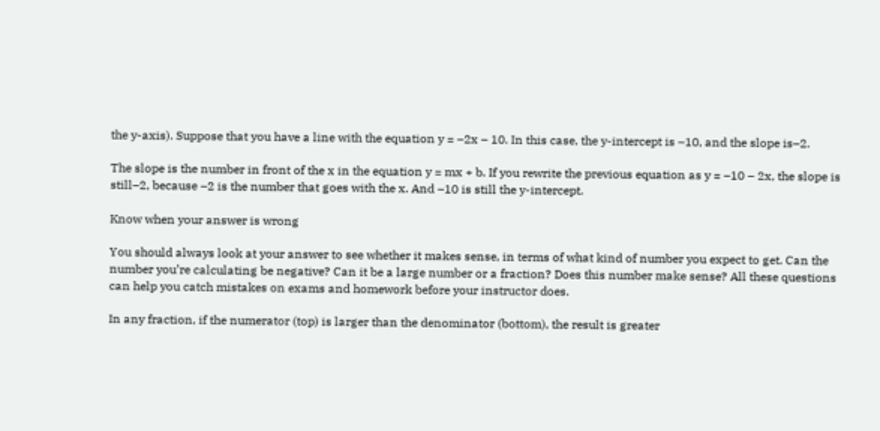the y-axis). Suppose that you have a line with the equation y = –2x – 10. In this case, the y-intercept is –10, and the slope is–2.

The slope is the number in front of the x in the equation y = mx + b. If you rewrite the previous equation as y = –10 – 2x, the slope is still–2, because –2 is the number that goes with the x. And –10 is still the y-intercept.

Know when your answer is wrong

You should always look at your answer to see whether it makes sense, in terms of what kind of number you expect to get. Can the number you’re calculating be negative? Can it be a large number or a fraction? Does this number make sense? All these questions can help you catch mistakes on exams and homework before your instructor does.

In any fraction, if the numerator (top) is larger than the denominator (bottom), the result is greater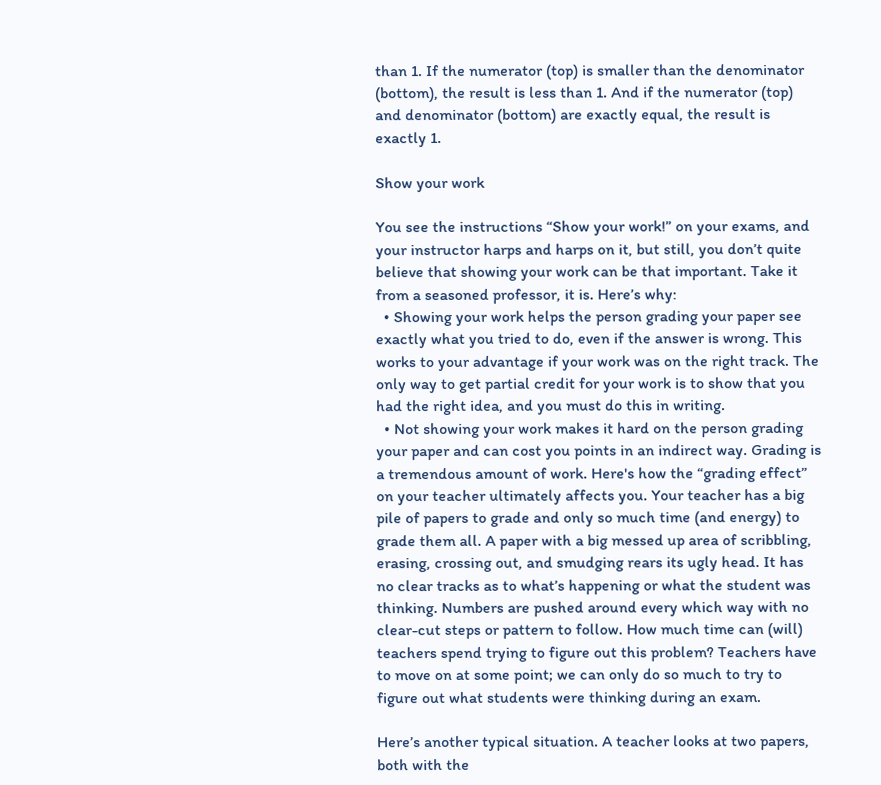than 1. If the numerator (top) is smaller than the denominator (bottom), the result is less than 1. And if the numerator (top) and denominator (bottom) are exactly equal, the result is exactly 1.

Show your work

You see the instructions “Show your work!” on your exams, and your instructor harps and harps on it, but still, you don’t quite believe that showing your work can be that important. Take it from a seasoned professor, it is. Here’s why:
  • Showing your work helps the person grading your paper see exactly what you tried to do, even if the answer is wrong. This works to your advantage if your work was on the right track. The only way to get partial credit for your work is to show that you had the right idea, and you must do this in writing.
  • Not showing your work makes it hard on the person grading your paper and can cost you points in an indirect way. Grading is a tremendous amount of work. Here's how the “grading effect” on your teacher ultimately affects you. Your teacher has a big pile of papers to grade and only so much time (and energy) to grade them all. A paper with a big messed up area of scribbling, erasing, crossing out, and smudging rears its ugly head. It has no clear tracks as to what’s happening or what the student was thinking. Numbers are pushed around every which way with no clear-cut steps or pattern to follow. How much time can (will) teachers spend trying to figure out this problem? Teachers have to move on at some point; we can only do so much to try to figure out what students were thinking during an exam.

Here’s another typical situation. A teacher looks at two papers, both with the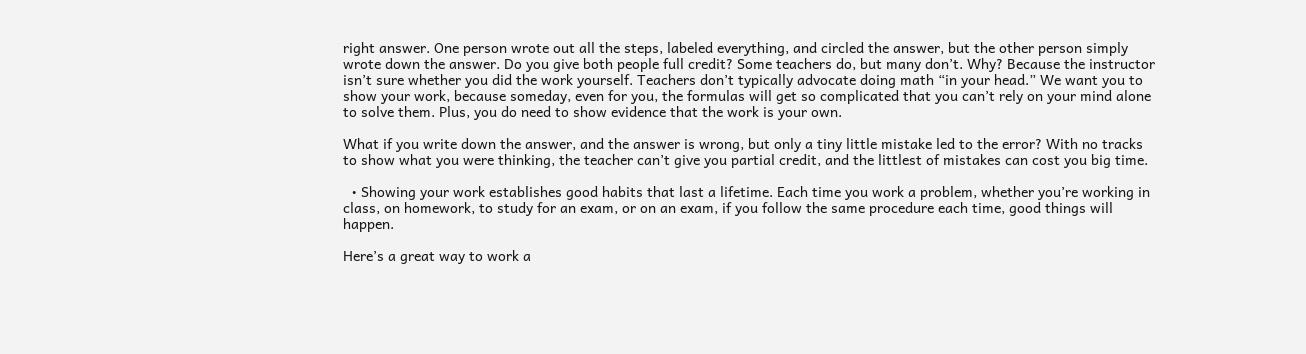right answer. One person wrote out all the steps, labeled everything, and circled the answer, but the other person simply wrote down the answer. Do you give both people full credit? Some teachers do, but many don’t. Why? Because the instructor isn’t sure whether you did the work yourself. Teachers don’t typically advocate doing math “in your head.” We want you to show your work, because someday, even for you, the formulas will get so complicated that you can’t rely on your mind alone to solve them. Plus, you do need to show evidence that the work is your own.

What if you write down the answer, and the answer is wrong, but only a tiny little mistake led to the error? With no tracks to show what you were thinking, the teacher can’t give you partial credit, and the littlest of mistakes can cost you big time.

  • Showing your work establishes good habits that last a lifetime. Each time you work a problem, whether you’re working in class, on homework, to study for an exam, or on an exam, if you follow the same procedure each time, good things will happen.

Here’s a great way to work a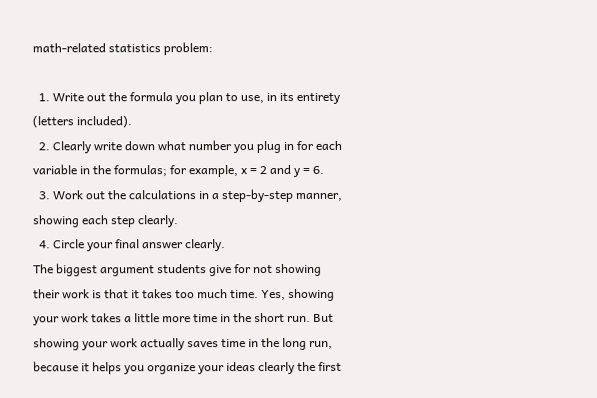math-related statistics problem:

  1. Write out the formula you plan to use, in its entirety (letters included).
  2. Clearly write down what number you plug in for each variable in the formulas; for example, x = 2 and y = 6.
  3. Work out the calculations in a step-by-step manner, showing each step clearly.
  4. Circle your final answer clearly.
The biggest argument students give for not showing their work is that it takes too much time. Yes, showing your work takes a little more time in the short run. But showing your work actually saves time in the long run, because it helps you organize your ideas clearly the first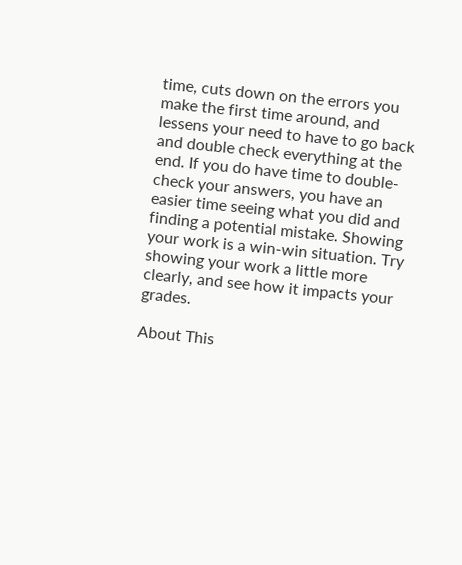time, cuts down on the errors you make the first time around, and lessens your need to have to go back and double check everything at the end. If you do have time to double-check your answers, you have an easier time seeing what you did and finding a potential mistake. Showing your work is a win-win situation. Try showing your work a little more clearly, and see how it impacts your grades.

About This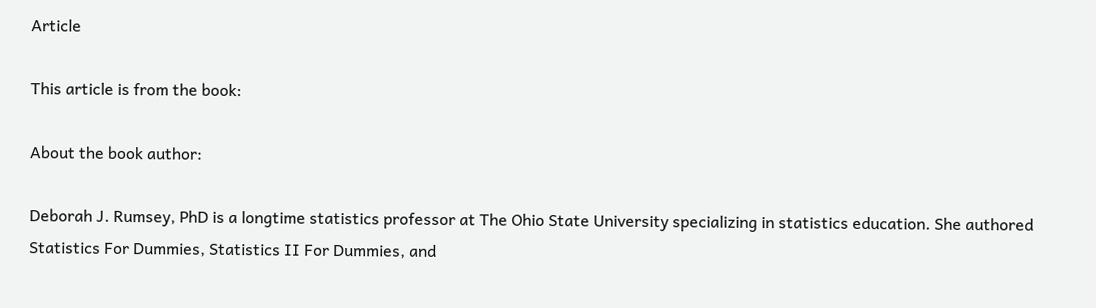Article

This article is from the book:

About the book author:

Deborah J. Rumsey, PhD is a longtime statistics professor at The Ohio State University specializing in statistics education. She authored Statistics For Dummies, Statistics II For Dummies, and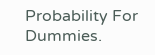Probability For Dummies.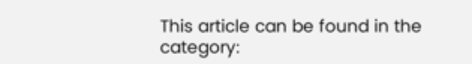This article can be found in the category: